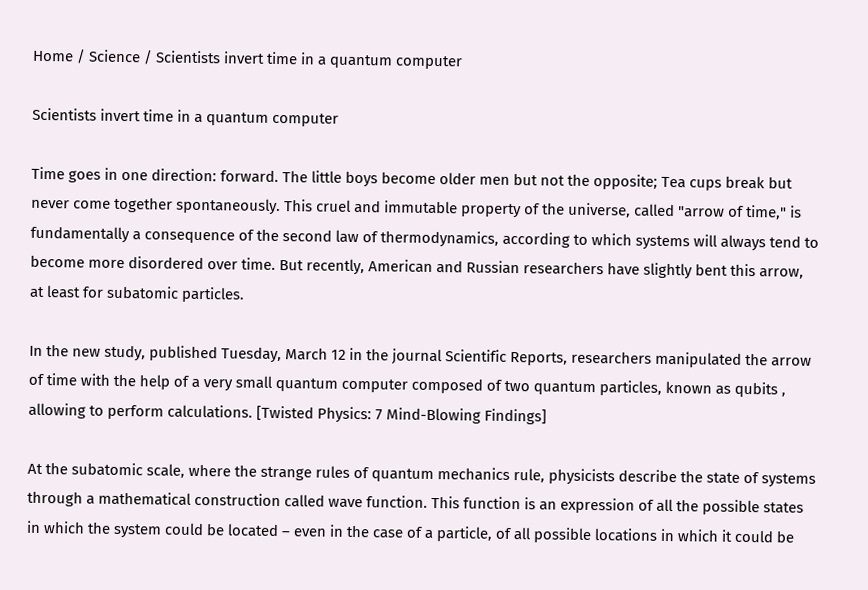Home / Science / Scientists invert time in a quantum computer

Scientists invert time in a quantum computer

Time goes in one direction: forward. The little boys become older men but not the opposite; Tea cups break but never come together spontaneously. This cruel and immutable property of the universe, called "arrow of time," is fundamentally a consequence of the second law of thermodynamics, according to which systems will always tend to become more disordered over time. But recently, American and Russian researchers have slightly bent this arrow, at least for subatomic particles.

In the new study, published Tuesday, March 12 in the journal Scientific Reports, researchers manipulated the arrow of time with the help of a very small quantum computer composed of two quantum particles, known as qubits , allowing to perform calculations. [Twisted Physics: 7 Mind-Blowing Findings]

At the subatomic scale, where the strange rules of quantum mechanics rule, physicists describe the state of systems through a mathematical construction called wave function. This function is an expression of all the possible states in which the system could be located – even in the case of a particle, of all possible locations in which it could be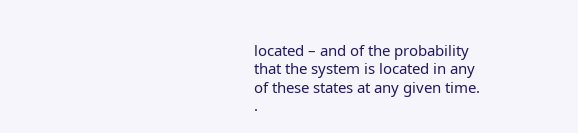located – and of the probability that the system is located in any of these states at any given time. .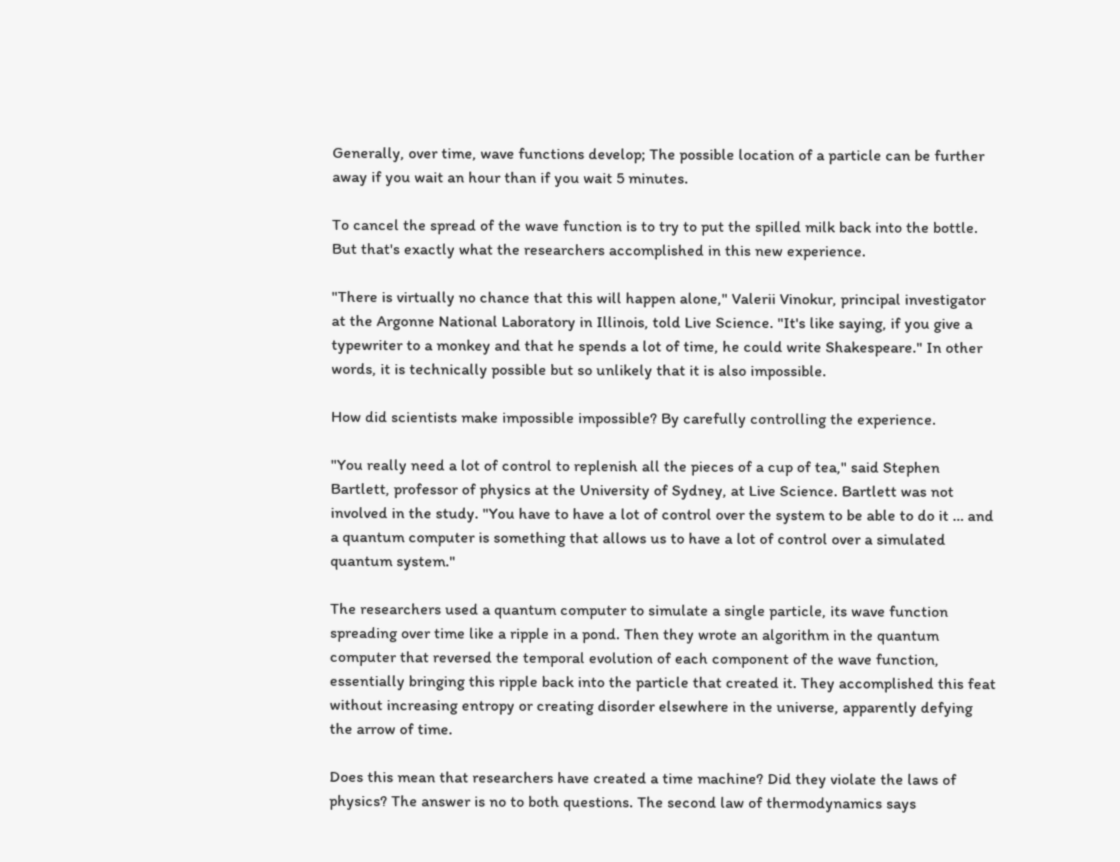Generally, over time, wave functions develop; The possible location of a particle can be further away if you wait an hour than if you wait 5 minutes.

To cancel the spread of the wave function is to try to put the spilled milk back into the bottle. But that's exactly what the researchers accomplished in this new experience.

"There is virtually no chance that this will happen alone," Valerii Vinokur, principal investigator at the Argonne National Laboratory in Illinois, told Live Science. "It's like saying, if you give a typewriter to a monkey and that he spends a lot of time, he could write Shakespeare." In other words, it is technically possible but so unlikely that it is also impossible.

How did scientists make impossible impossible? By carefully controlling the experience.

"You really need a lot of control to replenish all the pieces of a cup of tea," said Stephen Bartlett, professor of physics at the University of Sydney, at Live Science. Bartlett was not involved in the study. "You have to have a lot of control over the system to be able to do it … and a quantum computer is something that allows us to have a lot of control over a simulated quantum system."

The researchers used a quantum computer to simulate a single particle, its wave function spreading over time like a ripple in a pond. Then they wrote an algorithm in the quantum computer that reversed the temporal evolution of each component of the wave function, essentially bringing this ripple back into the particle that created it. They accomplished this feat without increasing entropy or creating disorder elsewhere in the universe, apparently defying the arrow of time.

Does this mean that researchers have created a time machine? Did they violate the laws of physics? The answer is no to both questions. The second law of thermodynamics says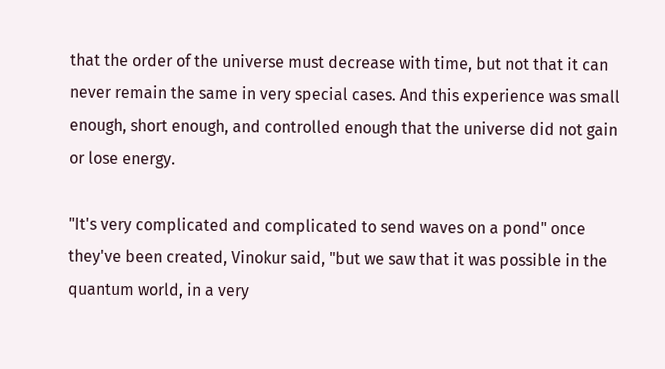that the order of the universe must decrease with time, but not that it can never remain the same in very special cases. And this experience was small enough, short enough, and controlled enough that the universe did not gain or lose energy.

"It's very complicated and complicated to send waves on a pond" once they've been created, Vinokur said, "but we saw that it was possible in the quantum world, in a very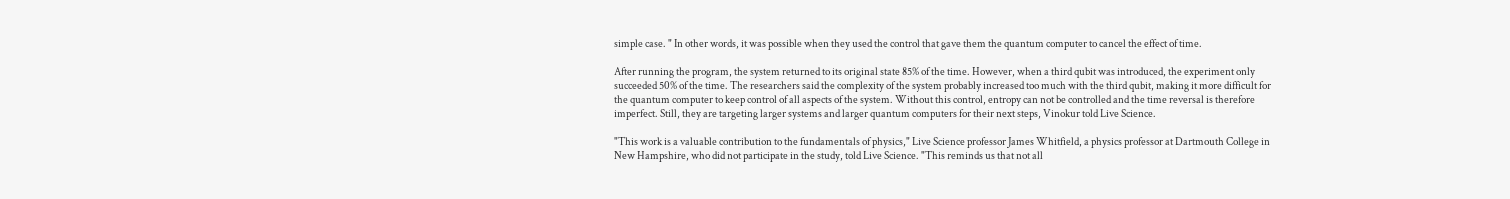simple case. " In other words, it was possible when they used the control that gave them the quantum computer to cancel the effect of time.

After running the program, the system returned to its original state 85% of the time. However, when a third qubit was introduced, the experiment only succeeded 50% of the time. The researchers said the complexity of the system probably increased too much with the third qubit, making it more difficult for the quantum computer to keep control of all aspects of the system. Without this control, entropy can not be controlled and the time reversal is therefore imperfect. Still, they are targeting larger systems and larger quantum computers for their next steps, Vinokur told Live Science.

"This work is a valuable contribution to the fundamentals of physics," Live Science professor James Whitfield, a physics professor at Dartmouth College in New Hampshire, who did not participate in the study, told Live Science. "This reminds us that not all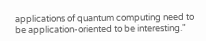applications of quantum computing need to be application-oriented to be interesting."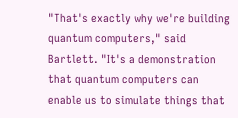"That's exactly why we're building quantum computers," said Bartlett. "It's a demonstration that quantum computers can enable us to simulate things that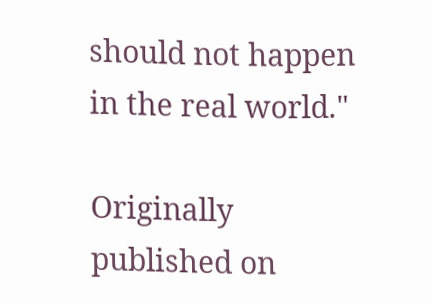should not happen in the real world."

Originally published on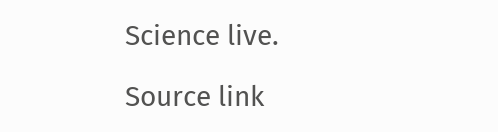Science live.

Source link